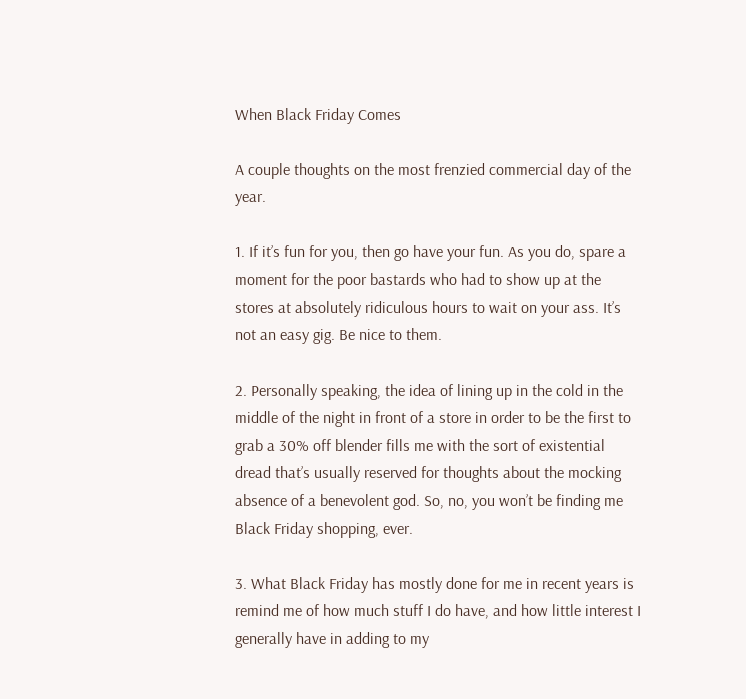When Black Friday Comes

A couple thoughts on the most frenzied commercial day of the year.

1. If it’s fun for you, then go have your fun. As you do, spare a moment for the poor bastards who had to show up at the stores at absolutely ridiculous hours to wait on your ass. It’s not an easy gig. Be nice to them.

2. Personally speaking, the idea of lining up in the cold in the middle of the night in front of a store in order to be the first to grab a 30% off blender fills me with the sort of existential dread that’s usually reserved for thoughts about the mocking absence of a benevolent god. So, no, you won’t be finding me Black Friday shopping, ever.

3. What Black Friday has mostly done for me in recent years is remind me of how much stuff I do have, and how little interest I generally have in adding to my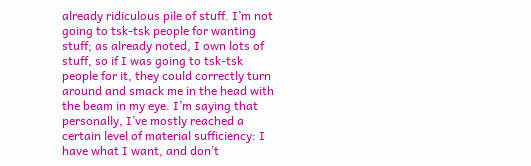already ridiculous pile of stuff. I’m not going to tsk-tsk people for wanting stuff; as already noted, I own lots of stuff, so if I was going to tsk-tsk people for it, they could correctly turn around and smack me in the head with the beam in my eye. I’m saying that personally, I’ve mostly reached a certain level of material sufficiency: I have what I want, and don’t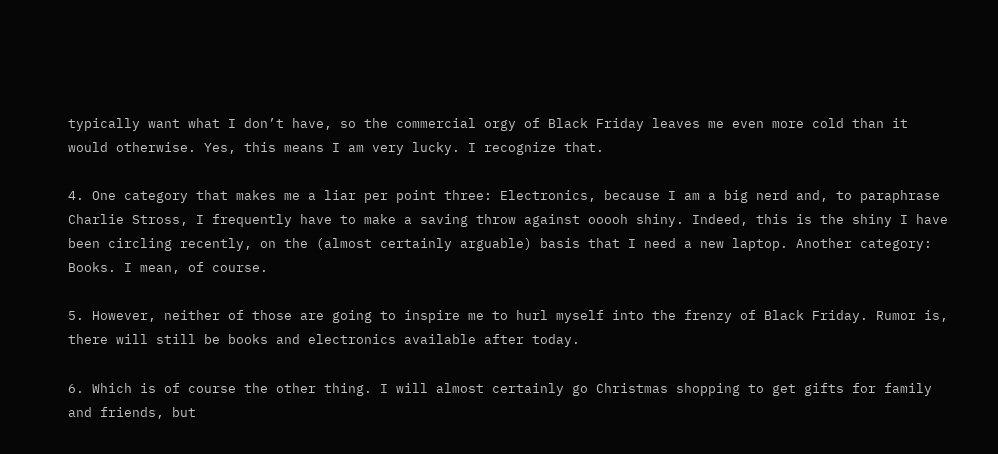typically want what I don’t have, so the commercial orgy of Black Friday leaves me even more cold than it would otherwise. Yes, this means I am very lucky. I recognize that.

4. One category that makes me a liar per point three: Electronics, because I am a big nerd and, to paraphrase Charlie Stross, I frequently have to make a saving throw against ooooh shiny. Indeed, this is the shiny I have been circling recently, on the (almost certainly arguable) basis that I need a new laptop. Another category: Books. I mean, of course.

5. However, neither of those are going to inspire me to hurl myself into the frenzy of Black Friday. Rumor is, there will still be books and electronics available after today.

6. Which is of course the other thing. I will almost certainly go Christmas shopping to get gifts for family and friends, but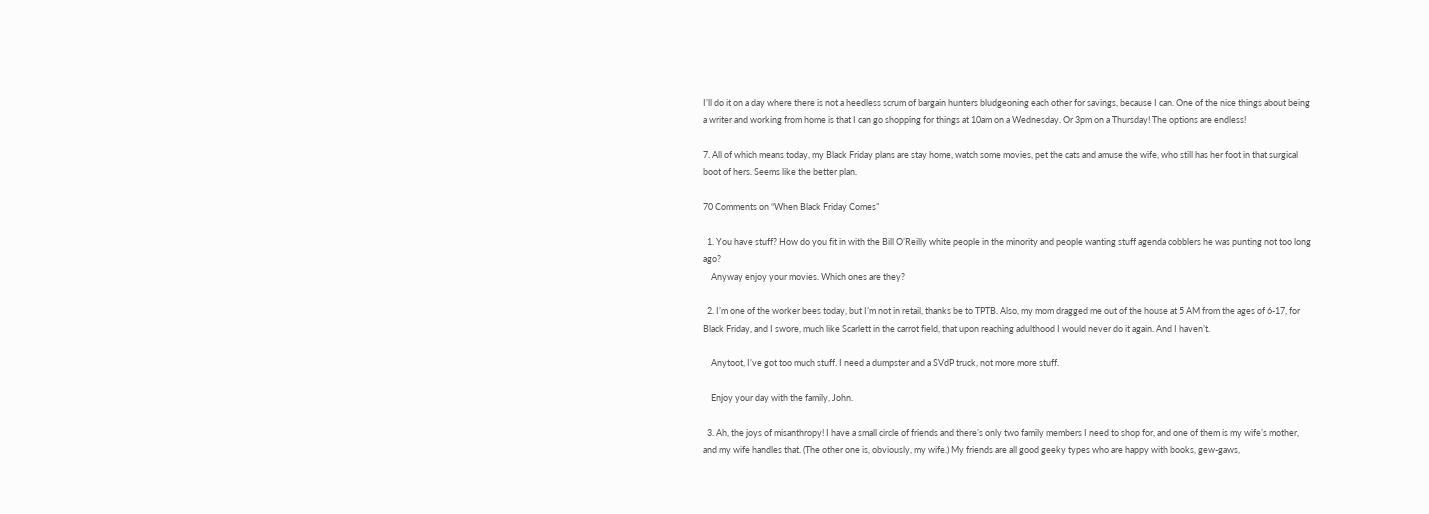I’ll do it on a day where there is not a heedless scrum of bargain hunters bludgeoning each other for savings, because I can. One of the nice things about being a writer and working from home is that I can go shopping for things at 10am on a Wednesday. Or 3pm on a Thursday! The options are endless!

7. All of which means today, my Black Friday plans are stay home, watch some movies, pet the cats and amuse the wife, who still has her foot in that surgical boot of hers. Seems like the better plan.

70 Comments on “When Black Friday Comes”

  1. You have stuff? How do you fit in with the Bill O’Reilly white people in the minority and people wanting stuff agenda cobblers he was punting not too long ago?
    Anyway enjoy your movies. Which ones are they?

  2. I’m one of the worker bees today, but I’m not in retail, thanks be to TPTB. Also, my mom dragged me out of the house at 5 AM from the ages of 6-17, for Black Friday, and I swore, much like Scarlett in the carrot field, that upon reaching adulthood I would never do it again. And I haven’t.

    Anytoot, I’ve got too much stuff. I need a dumpster and a SVdP truck, not more more stuff.

    Enjoy your day with the family, John.

  3. Ah, the joys of misanthropy! I have a small circle of friends and there’s only two family members I need to shop for, and one of them is my wife’s mother, and my wife handles that. (The other one is, obviously, my wife.) My friends are all good geeky types who are happy with books, gew-gaws,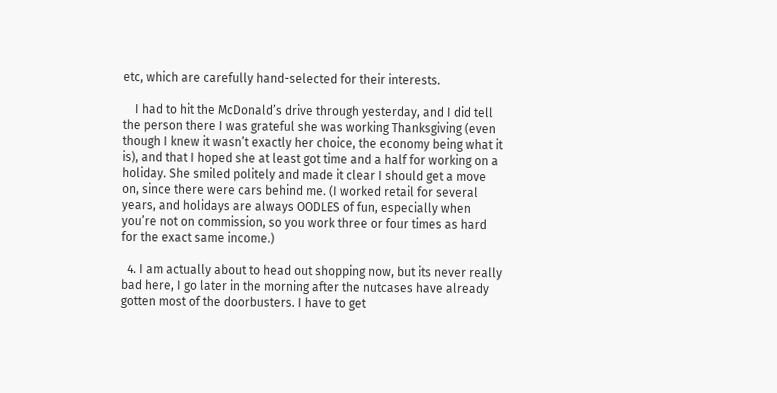etc, which are carefully hand-selected for their interests.

    I had to hit the McDonald’s drive through yesterday, and I did tell the person there I was grateful she was working Thanksgiving (even though I knew it wasn’t exactly her choice, the economy being what it is), and that I hoped she at least got time and a half for working on a holiday. She smiled politely and made it clear I should get a move on, since there were cars behind me. (I worked retail for several years, and holidays are always OODLES of fun, especially when you’re not on commission, so you work three or four times as hard for the exact same income.)

  4. I am actually about to head out shopping now, but its never really bad here, I go later in the morning after the nutcases have already gotten most of the doorbusters. I have to get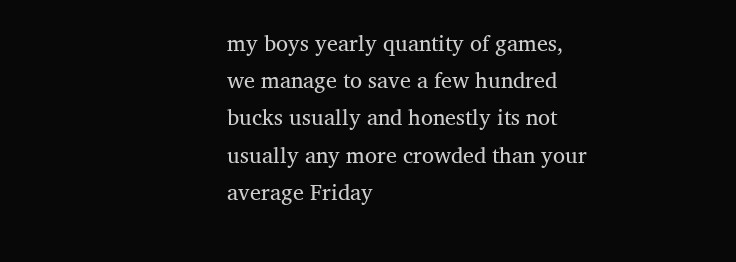my boys yearly quantity of games, we manage to save a few hundred bucks usually and honestly its not usually any more crowded than your average Friday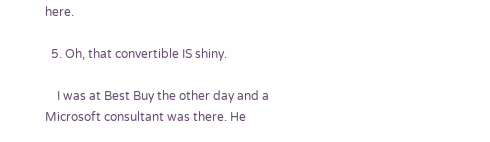here.

  5. Oh, that convertible IS shiny.

    I was at Best Buy the other day and a Microsoft consultant was there. He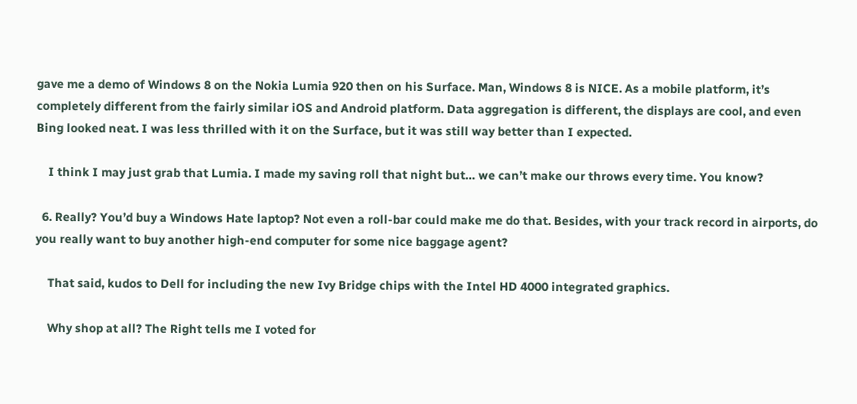gave me a demo of Windows 8 on the Nokia Lumia 920 then on his Surface. Man, Windows 8 is NICE. As a mobile platform, it’s completely different from the fairly similar iOS and Android platform. Data aggregation is different, the displays are cool, and even Bing looked neat. I was less thrilled with it on the Surface, but it was still way better than I expected.

    I think I may just grab that Lumia. I made my saving roll that night but… we can’t make our throws every time. You know?

  6. Really? You’d buy a Windows Hate laptop? Not even a roll-bar could make me do that. Besides, with your track record in airports, do you really want to buy another high-end computer for some nice baggage agent?

    That said, kudos to Dell for including the new Ivy Bridge chips with the Intel HD 4000 integrated graphics.

    Why shop at all? The Right tells me I voted for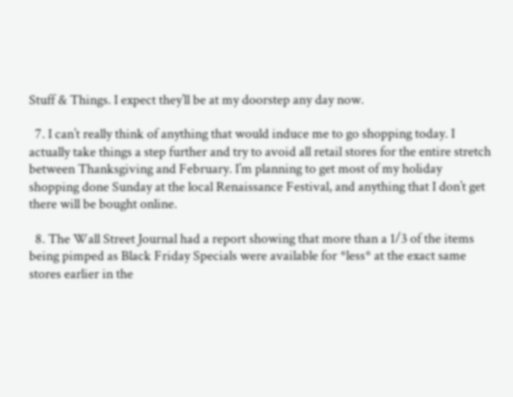Stuff & Things. I expect they’ll be at my doorstep any day now.

  7. I can’t really think of anything that would induce me to go shopping today. I actually take things a step further and try to avoid all retail stores for the entire stretch between Thanksgiving and February. I’m planning to get most of my holiday shopping done Sunday at the local Renaissance Festival, and anything that I don’t get there will be bought online.

  8. The Wall Street Journal had a report showing that more than a 1/3 of the items being pimped as Black Friday Specials were available for *less* at the exact same stores earlier in the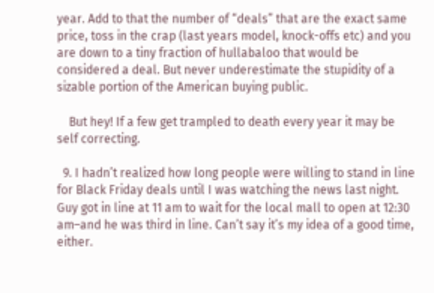year. Add to that the number of “deals” that are the exact same price, toss in the crap (last years model, knock-offs etc) and you are down to a tiny fraction of hullabaloo that would be considered a deal. But never underestimate the stupidity of a sizable portion of the American buying public.

    But hey! If a few get trampled to death every year it may be self correcting.

  9. I hadn’t realized how long people were willing to stand in line for Black Friday deals until I was watching the news last night. Guy got in line at 11 am to wait for the local mall to open at 12:30 am–and he was third in line. Can’t say it’s my idea of a good time, either.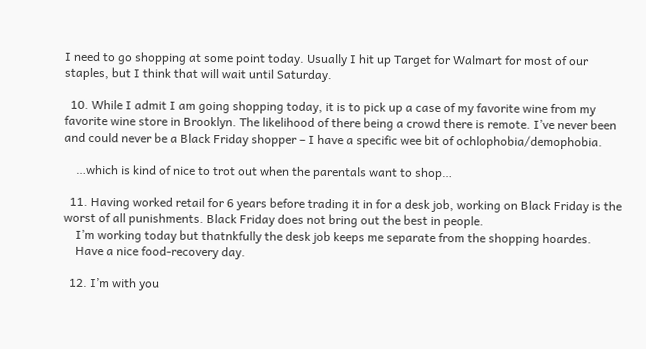I need to go shopping at some point today. Usually I hit up Target for Walmart for most of our staples, but I think that will wait until Saturday.

  10. While I admit I am going shopping today, it is to pick up a case of my favorite wine from my favorite wine store in Brooklyn. The likelihood of there being a crowd there is remote. I’ve never been and could never be a Black Friday shopper – I have a specific wee bit of ochlophobia/demophobia.

    …which is kind of nice to trot out when the parentals want to shop…

  11. Having worked retail for 6 years before trading it in for a desk job, working on Black Friday is the worst of all punishments. Black Friday does not bring out the best in people.
    I’m working today but thatnkfully the desk job keeps me separate from the shopping hoardes.
    Have a nice food-recovery day.

  12. I’m with you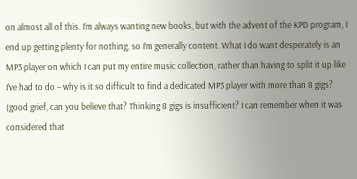on almost all of this. I’m always wanting new books, but with the advent of the KPD program, I end up getting plenty for nothing, so I’m generally content. What I do want desperately is an MP3 player on which I can put my entire music collection, rather than having to split it up like I’ve had to do – why is it so difficult to find a dedicated MP3 player with more than 8 gigs? (good grief, can you believe that? Thinking 8 gigs is insufficient? I can remember when it was considered that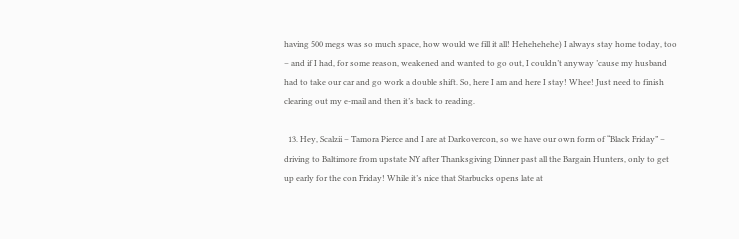having 500 megs was so much space, how would we fill it all! Hehehehehe) I always stay home today, too – and if I had, for some reason, weakened and wanted to go out, I couldn’t anyway ’cause my husband had to take our car and go work a double shift. So, here I am and here I stay! Whee! Just need to finish clearing out my e-mail and then it’s back to reading.

  13. Hey, Scalzii – Tamora Pierce and I are at Darkovercon, so we have our own form of “Black Friday” – driving to Baltimore from upstate NY after Thanksgiving Dinner past all the Bargain Hunters, only to get up early for the con Friday! While it’s nice that Starbucks opens late at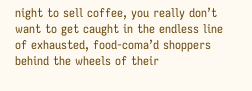night to sell coffee, you really don’t want to get caught in the endless line of exhausted, food-coma’d shoppers behind the wheels of their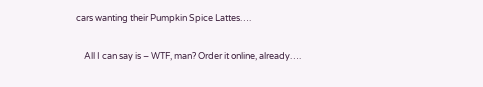cars wanting their Pumpkin Spice Lattes….

    All I can say is – WTF, man? Order it online, already….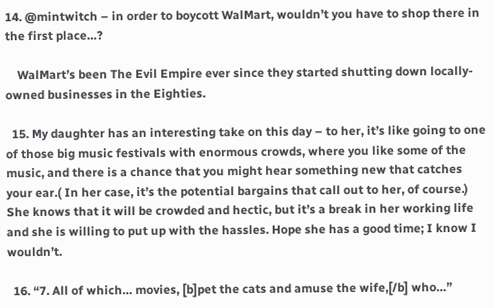14. @mintwitch – in order to boycott WalMart, wouldn’t you have to shop there in the first place…?

    WalMart’s been The Evil Empire ever since they started shutting down locally-owned businesses in the Eighties.

  15. My daughter has an interesting take on this day – to her, it’s like going to one of those big music festivals with enormous crowds, where you like some of the music, and there is a chance that you might hear something new that catches your ear.( In her case, it’s the potential bargains that call out to her, of course.) She knows that it will be crowded and hectic, but it’s a break in her working life and she is willing to put up with the hassles. Hope she has a good time; I know I wouldn’t.

  16. “7. All of which… movies, [b]pet the cats and amuse the wife,[/b] who…”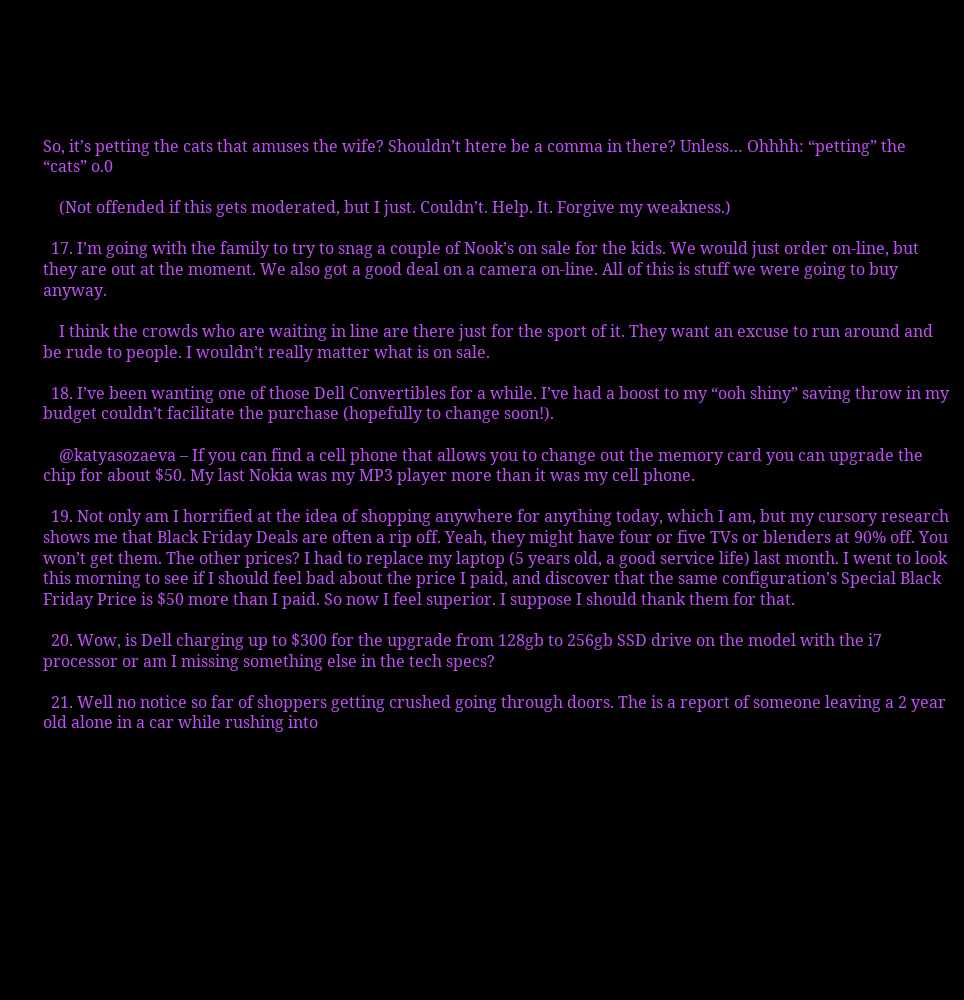So, it’s petting the cats that amuses the wife? Shouldn’t htere be a comma in there? Unless… Ohhhh: “petting” the “cats” o.0

    (Not offended if this gets moderated, but I just. Couldn’t. Help. It. Forgive my weakness.)

  17. I’m going with the family to try to snag a couple of Nook’s on sale for the kids. We would just order on-line, but they are out at the moment. We also got a good deal on a camera on-line. All of this is stuff we were going to buy anyway.

    I think the crowds who are waiting in line are there just for the sport of it. They want an excuse to run around and be rude to people. I wouldn’t really matter what is on sale.

  18. I’ve been wanting one of those Dell Convertibles for a while. I’ve had a boost to my “ooh shiny” saving throw in my budget couldn’t facilitate the purchase (hopefully to change soon!).

    @katyasozaeva – If you can find a cell phone that allows you to change out the memory card you can upgrade the chip for about $50. My last Nokia was my MP3 player more than it was my cell phone.

  19. Not only am I horrified at the idea of shopping anywhere for anything today, which I am, but my cursory research shows me that Black Friday Deals are often a rip off. Yeah, they might have four or five TVs or blenders at 90% off. You won’t get them. The other prices? I had to replace my laptop (5 years old, a good service life) last month. I went to look this morning to see if I should feel bad about the price I paid, and discover that the same configuration’s Special Black Friday Price is $50 more than I paid. So now I feel superior. I suppose I should thank them for that.

  20. Wow, is Dell charging up to $300 for the upgrade from 128gb to 256gb SSD drive on the model with the i7 processor or am I missing something else in the tech specs?

  21. Well no notice so far of shoppers getting crushed going through doors. The is a report of someone leaving a 2 year old alone in a car while rushing into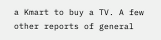a Kmart to buy a TV. A few other reports of general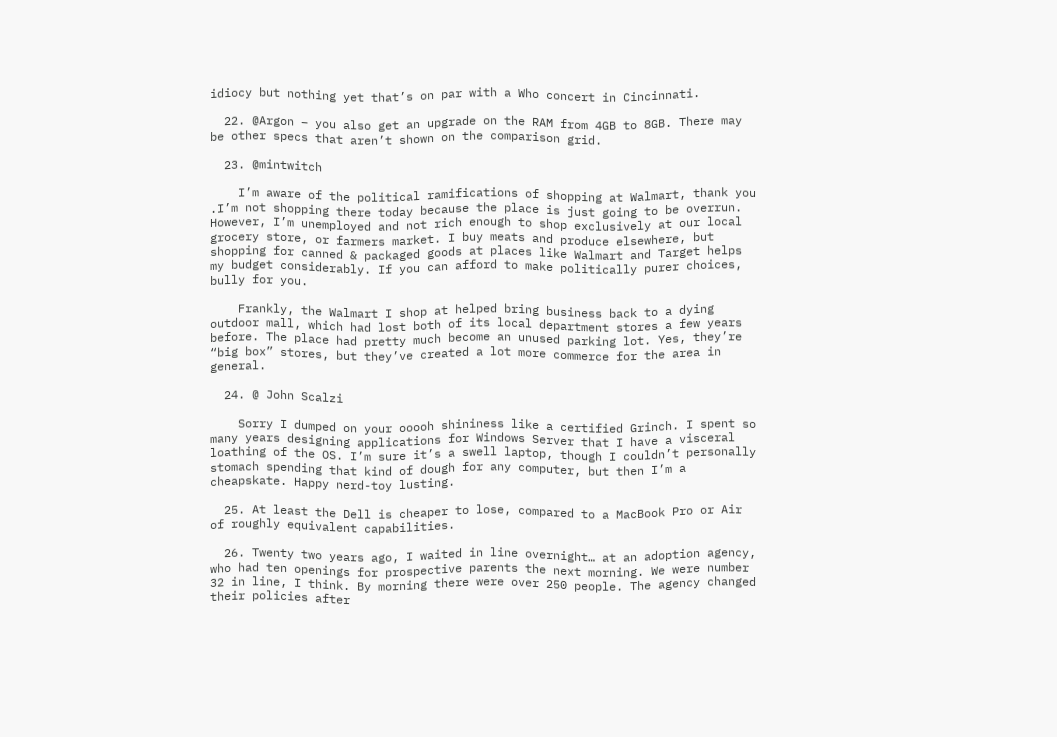idiocy but nothing yet that’s on par with a Who concert in Cincinnati.

  22. @Argon – you also get an upgrade on the RAM from 4GB to 8GB. There may be other specs that aren’t shown on the comparison grid.

  23. @mintwitch

    I’m aware of the political ramifications of shopping at Walmart, thank you .I’m not shopping there today because the place is just going to be overrun. However, I’m unemployed and not rich enough to shop exclusively at our local grocery store, or farmers market. I buy meats and produce elsewhere, but shopping for canned & packaged goods at places like Walmart and Target helps my budget considerably. If you can afford to make politically purer choices, bully for you.

    Frankly, the Walmart I shop at helped bring business back to a dying outdoor mall, which had lost both of its local department stores a few years before. The place had pretty much become an unused parking lot. Yes, they’re “big box” stores, but they’ve created a lot more commerce for the area in general.

  24. @ John Scalzi

    Sorry I dumped on your ooooh shininess like a certified Grinch. I spent so many years designing applications for Windows Server that I have a visceral loathing of the OS. I’m sure it’s a swell laptop, though I couldn’t personally stomach spending that kind of dough for any computer, but then I’m a cheapskate. Happy nerd-toy lusting.

  25. At least the Dell is cheaper to lose, compared to a MacBook Pro or Air of roughly equivalent capabilities.

  26. Twenty two years ago, I waited in line overnight… at an adoption agency, who had ten openings for prospective parents the next morning. We were number 32 in line, I think. By morning there were over 250 people. The agency changed their policies after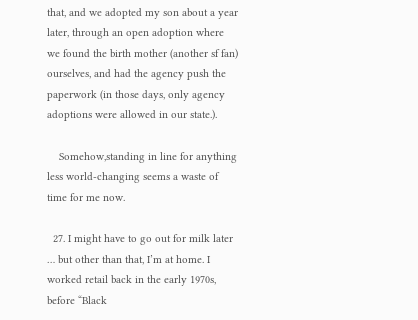that, and we adopted my son about a year later, through an open adoption where we found the birth mother (another sf fan) ourselves, and had the agency push the paperwork (in those days, only agency adoptions were allowed in our state.).

    Somehow,standing in line for anything less world-changing seems a waste of time for me now.

  27. I might have to go out for milk later … but other than that, I’m at home. I worked retail back in the early 1970s, before “Black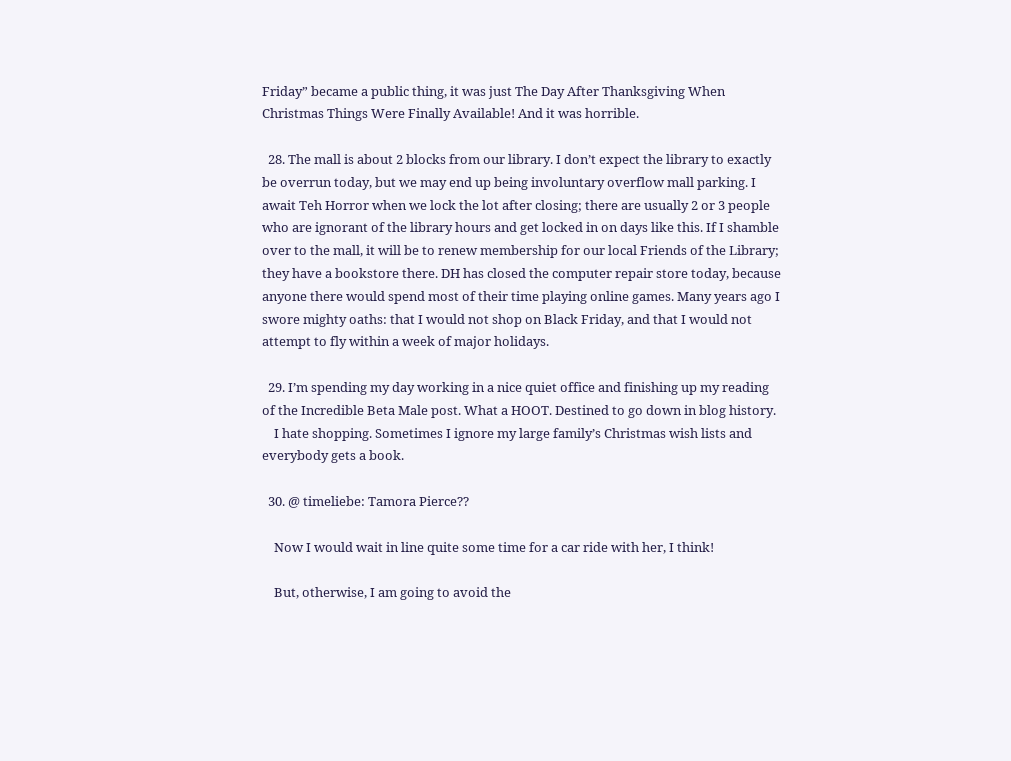Friday” became a public thing, it was just The Day After Thanksgiving When Christmas Things Were Finally Available! And it was horrible.

  28. The mall is about 2 blocks from our library. I don’t expect the library to exactly be overrun today, but we may end up being involuntary overflow mall parking. I await Teh Horror when we lock the lot after closing; there are usually 2 or 3 people who are ignorant of the library hours and get locked in on days like this. If I shamble over to the mall, it will be to renew membership for our local Friends of the Library; they have a bookstore there. DH has closed the computer repair store today, because anyone there would spend most of their time playing online games. Many years ago I swore mighty oaths: that I would not shop on Black Friday, and that I would not attempt to fly within a week of major holidays.

  29. I’m spending my day working in a nice quiet office and finishing up my reading of the Incredible Beta Male post. What a HOOT. Destined to go down in blog history.
    I hate shopping. Sometimes I ignore my large family’s Christmas wish lists and everybody gets a book.

  30. @ timeliebe: Tamora Pierce??

    Now I would wait in line quite some time for a car ride with her, I think!

    But, otherwise, I am going to avoid the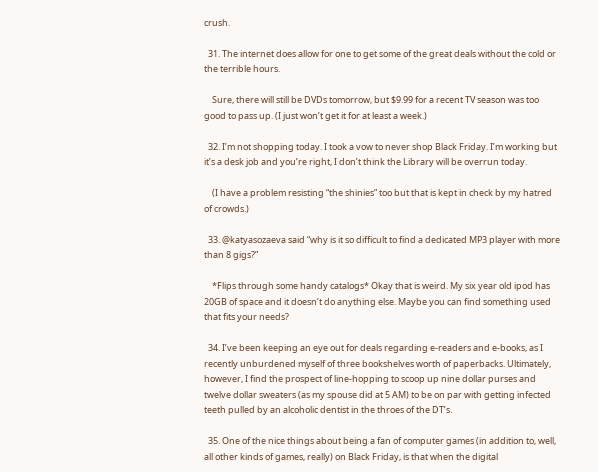crush.

  31. The internet does allow for one to get some of the great deals without the cold or the terrible hours.

    Sure, there will still be DVDs tomorrow, but $9.99 for a recent TV season was too good to pass up. (I just won’t get it for at least a week.)

  32. I’m not shopping today. I took a vow to never shop Black Friday. I’m working but it’s a desk job and you’re right, I don’t think the Library will be overrun today.

    (I have a problem resisting “the shinies” too but that is kept in check by my hatred of crowds.)

  33. @katyasozaeva said “why is it so difficult to find a dedicated MP3 player with more than 8 gigs?”

    *Flips through some handy catalogs* Okay that is weird. My six year old ipod has 20GB of space and it doesn’t do anything else. Maybe you can find something used that fits your needs?

  34. I’ve been keeping an eye out for deals regarding e-readers and e-books, as I recently unburdened myself of three bookshelves worth of paperbacks. Ultimately, however, I find the prospect of line-hopping to scoop up nine dollar purses and twelve dollar sweaters (as my spouse did at 5 AM) to be on par with getting infected teeth pulled by an alcoholic dentist in the throes of the DT’s.

  35. One of the nice things about being a fan of computer games (in addition to, well, all other kinds of games, really) on Black Friday, is that when the digital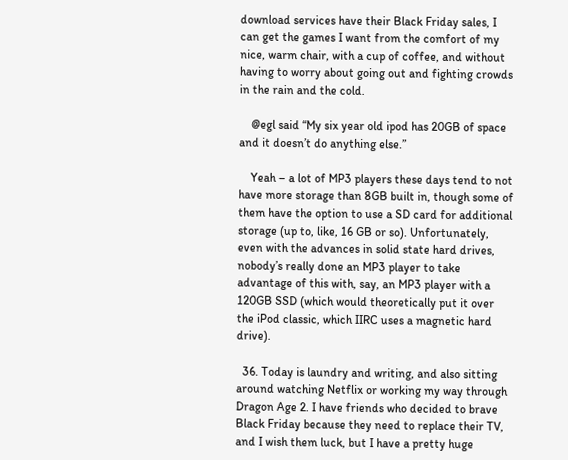download services have their Black Friday sales, I can get the games I want from the comfort of my nice, warm chair, with a cup of coffee, and without having to worry about going out and fighting crowds in the rain and the cold.

    @egl said “My six year old ipod has 20GB of space and it doesn’t do anything else.”

    Yeah – a lot of MP3 players these days tend to not have more storage than 8GB built in, though some of them have the option to use a SD card for additional storage (up to, like, 16 GB or so). Unfortunately, even with the advances in solid state hard drives, nobody’s really done an MP3 player to take advantage of this with, say, an MP3 player with a 120GB SSD (which would theoretically put it over the iPod classic, which IIRC uses a magnetic hard drive).

  36. Today is laundry and writing, and also sitting around watching Netflix or working my way through Dragon Age 2. I have friends who decided to brave Black Friday because they need to replace their TV, and I wish them luck, but I have a pretty huge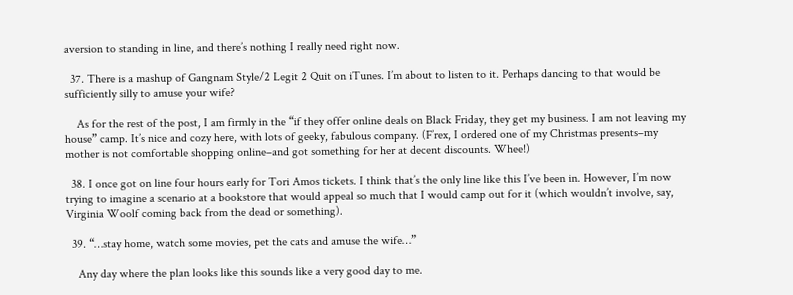aversion to standing in line, and there’s nothing I really need right now.

  37. There is a mashup of Gangnam Style/2 Legit 2 Quit on iTunes. I’m about to listen to it. Perhaps dancing to that would be sufficiently silly to amuse your wife?

    As for the rest of the post, I am firmly in the “if they offer online deals on Black Friday, they get my business. I am not leaving my house” camp. It’s nice and cozy here, with lots of geeky, fabulous company. (F’rex, I ordered one of my Christmas presents–my mother is not comfortable shopping online–and got something for her at decent discounts. Whee!)

  38. I once got on line four hours early for Tori Amos tickets. I think that’s the only line like this I’ve been in. However, I’m now trying to imagine a scenario at a bookstore that would appeal so much that I would camp out for it (which wouldn’t involve, say, Virginia Woolf coming back from the dead or something).

  39. “…stay home, watch some movies, pet the cats and amuse the wife…”

    Any day where the plan looks like this sounds like a very good day to me.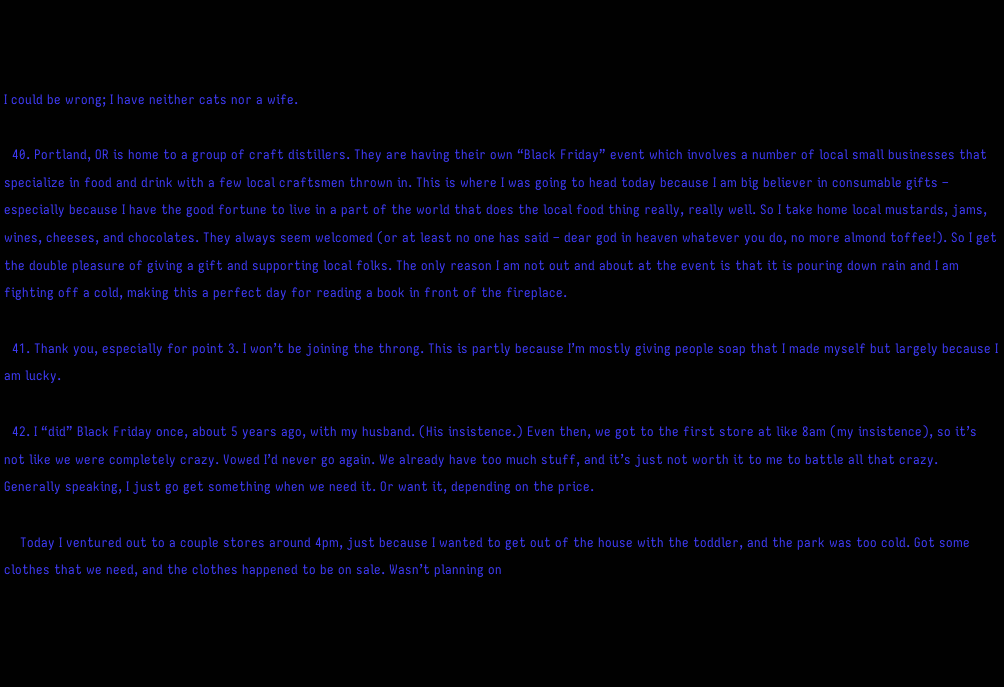I could be wrong; I have neither cats nor a wife.

  40. Portland, OR is home to a group of craft distillers. They are having their own “Black Friday” event which involves a number of local small businesses that specialize in food and drink with a few local craftsmen thrown in. This is where I was going to head today because I am big believer in consumable gifts – especially because I have the good fortune to live in a part of the world that does the local food thing really, really well. So I take home local mustards, jams, wines, cheeses, and chocolates. They always seem welcomed (or at least no one has said – dear god in heaven whatever you do, no more almond toffee!). So I get the double pleasure of giving a gift and supporting local folks. The only reason I am not out and about at the event is that it is pouring down rain and I am fighting off a cold, making this a perfect day for reading a book in front of the fireplace.

  41. Thank you, especially for point 3. I won’t be joining the throng. This is partly because I’m mostly giving people soap that I made myself but largely because I am lucky.

  42. I “did” Black Friday once, about 5 years ago, with my husband. (His insistence.) Even then, we got to the first store at like 8am (my insistence), so it’s not like we were completely crazy. Vowed I’d never go again. We already have too much stuff, and it’s just not worth it to me to battle all that crazy. Generally speaking, I just go get something when we need it. Or want it, depending on the price.

    Today I ventured out to a couple stores around 4pm, just because I wanted to get out of the house with the toddler, and the park was too cold. Got some clothes that we need, and the clothes happened to be on sale. Wasn’t planning on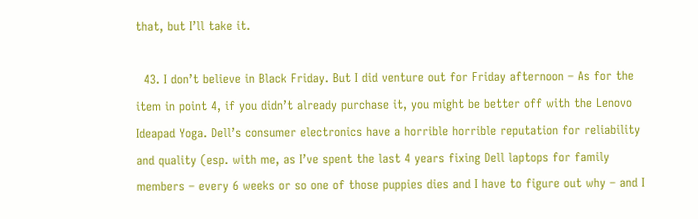that, but I’ll take it.

  43. I don’t believe in Black Friday. But I did venture out for Friday afternoon – As for the item in point 4, if you didn’t already purchase it, you might be better off with the Lenovo Ideapad Yoga. Dell’s consumer electronics have a horrible horrible reputation for reliability and quality (esp. with me, as I’ve spent the last 4 years fixing Dell laptops for family members – every 6 weeks or so one of those puppies dies and I have to figure out why – and I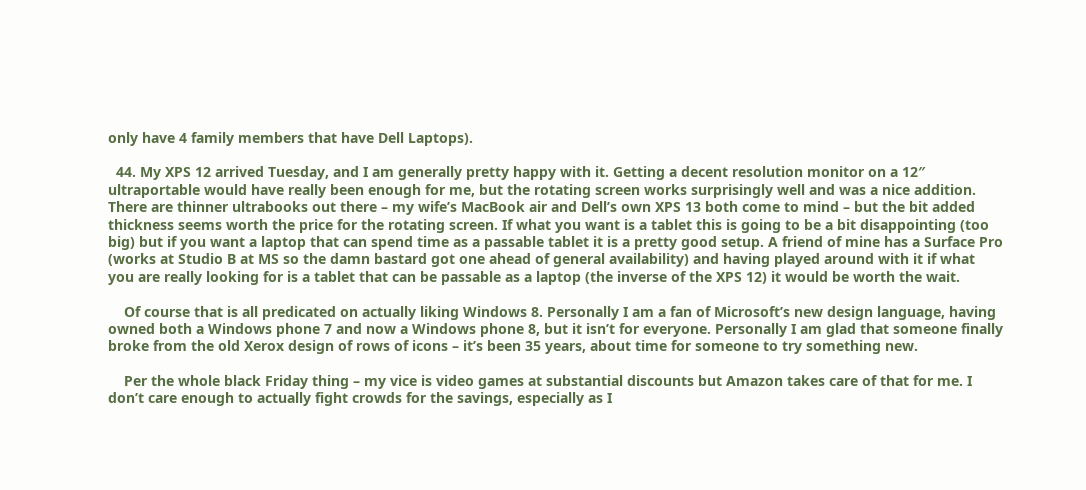only have 4 family members that have Dell Laptops).

  44. My XPS 12 arrived Tuesday, and I am generally pretty happy with it. Getting a decent resolution monitor on a 12″ ultraportable would have really been enough for me, but the rotating screen works surprisingly well and was a nice addition. There are thinner ultrabooks out there – my wife’s MacBook air and Dell’s own XPS 13 both come to mind – but the bit added thickness seems worth the price for the rotating screen. If what you want is a tablet this is going to be a bit disappointing (too big) but if you want a laptop that can spend time as a passable tablet it is a pretty good setup. A friend of mine has a Surface Pro (works at Studio B at MS so the damn bastard got one ahead of general availability) and having played around with it if what you are really looking for is a tablet that can be passable as a laptop (the inverse of the XPS 12) it would be worth the wait.

    Of course that is all predicated on actually liking Windows 8. Personally I am a fan of Microsoft’s new design language, having owned both a Windows phone 7 and now a Windows phone 8, but it isn’t for everyone. Personally I am glad that someone finally broke from the old Xerox design of rows of icons – it’s been 35 years, about time for someone to try something new.

    Per the whole black Friday thing – my vice is video games at substantial discounts but Amazon takes care of that for me. I don’t care enough to actually fight crowds for the savings, especially as I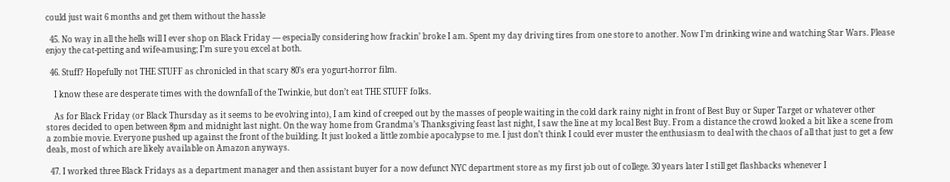could just wait 6 months and get them without the hassle

  45. No way in all the hells will I ever shop on Black Friday — especially considering how frackin’ broke I am. Spent my day driving tires from one store to another. Now I’m drinking wine and watching Star Wars. Please enjoy the cat-petting and wife-amusing; I’m sure you excel at both.

  46. Stuff? Hopefully not THE STUFF as chronicled in that scary 80’s era yogurt-horror film.

    I know these are desperate times with the downfall of the Twinkie, but don’t eat THE STUFF folks.

    As for Black Friday (or Black Thursday as it seems to be evolving into), I am kind of creeped out by the masses of people waiting in the cold dark rainy night in front of Best Buy or Super Target or whatever other stores decided to open between 8pm and midnight last night. On the way home from Grandma’s Thanksgiving feast last night, I saw the line at my local Best Buy. From a distance the crowd looked a bit like a scene from a zombie movie. Everyone pushed up against the front of the building. It just looked a little zombie apocalypse to me. I just don’t think I could ever muster the enthusiasm to deal with the chaos of all that just to get a few deals, most of which are likely available on Amazon anyways.

  47. I worked three Black Fridays as a department manager and then assistant buyer for a now defunct NYC department store as my first job out of college. 30 years later I still get flashbacks whenever I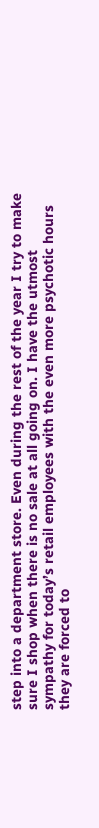step into a department store. Even during the rest of the year I try to make sure I shop when there is no sale at all going on. I have the utmost sympathy for today’s retail employees with the even more psychotic hours they are forced to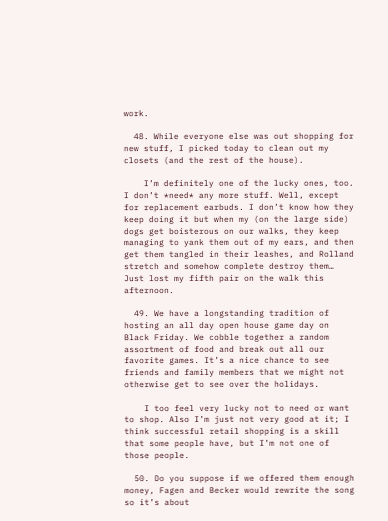work.

  48. While everyone else was out shopping for new stuff, I picked today to clean out my closets (and the rest of the house).

    I’m definitely one of the lucky ones, too. I don’t *need* any more stuff. Well, except for replacement earbuds. I don’t know how they keep doing it but when my (on the large side) dogs get boisterous on our walks, they keep managing to yank them out of my ears, and then get them tangled in their leashes, and Rolland stretch and somehow complete destroy them… Just lost my fifth pair on the walk this afternoon.

  49. We have a longstanding tradition of hosting an all day open house game day on Black Friday. We cobble together a random assortment of food and break out all our favorite games. It’s a nice chance to see friends and family members that we might not otherwise get to see over the holidays.

    I too feel very lucky not to need or want to shop. Also I’m just not very good at it; I think successful retail shopping is a skill that some people have, but I’m not one of those people.

  50. Do you suppose if we offered them enough money, Fagen and Becker would rewrite the song so it’s about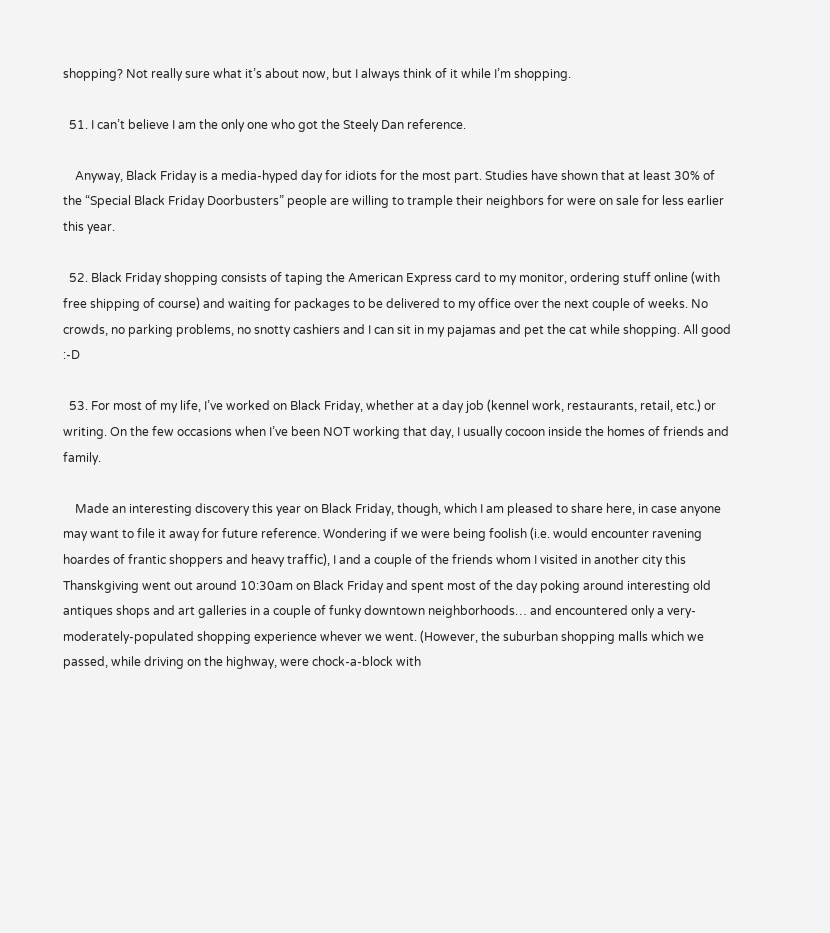shopping? Not really sure what it’s about now, but I always think of it while I’m shopping.

  51. I can’t believe I am the only one who got the Steely Dan reference.

    Anyway, Black Friday is a media-hyped day for idiots for the most part. Studies have shown that at least 30% of the “Special Black Friday Doorbusters” people are willing to trample their neighbors for were on sale for less earlier this year.

  52. Black Friday shopping consists of taping the American Express card to my monitor, ordering stuff online (with free shipping of course) and waiting for packages to be delivered to my office over the next couple of weeks. No crowds, no parking problems, no snotty cashiers and I can sit in my pajamas and pet the cat while shopping. All good :-D

  53. For most of my life, I’ve worked on Black Friday, whether at a day job (kennel work, restaurants, retail, etc.) or writing. On the few occasions when I’ve been NOT working that day, I usually cocoon inside the homes of friends and family.

    Made an interesting discovery this year on Black Friday, though, which I am pleased to share here, in case anyone may want to file it away for future reference. Wondering if we were being foolish (i.e. would encounter ravening hoardes of frantic shoppers and heavy traffic), I and a couple of the friends whom I visited in another city this Thanskgiving went out around 10:30am on Black Friday and spent most of the day poking around interesting old antiques shops and art galleries in a couple of funky downtown neighborhoods… and encountered only a very-moderately-populated shopping experience whever we went. (However, the suburban shopping malls which we passed, while driving on the highway, were chock-a-block with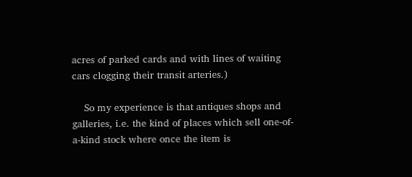acres of parked cards and with lines of waiting cars clogging their transit arteries.)

    So my experience is that antiques shops and galleries, i.e. the kind of places which sell one-of-a-kind stock where once the item is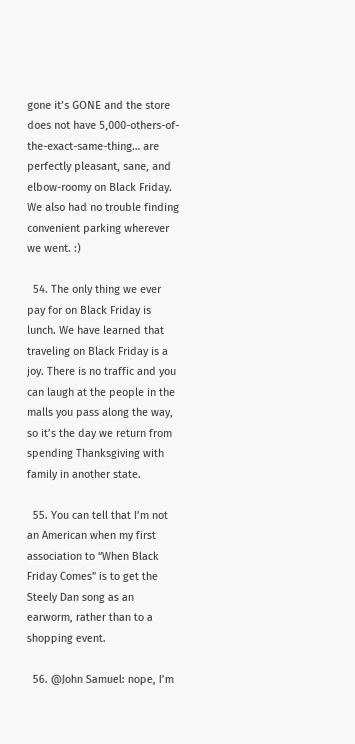gone it’s GONE and the store does not have 5,000-others-of-the-exact-same-thing… are perfectly pleasant, sane, and elbow-roomy on Black Friday. We also had no trouble finding convenient parking wherever we went. :)

  54. The only thing we ever pay for on Black Friday is lunch. We have learned that traveling on Black Friday is a joy. There is no traffic and you can laugh at the people in the malls you pass along the way, so it’s the day we return from spending Thanksgiving with family in another state.

  55. You can tell that I’m not an American when my first association to “When Black Friday Comes” is to get the Steely Dan song as an earworm, rather than to a shopping event.

  56. @John Samuel: nope, I’m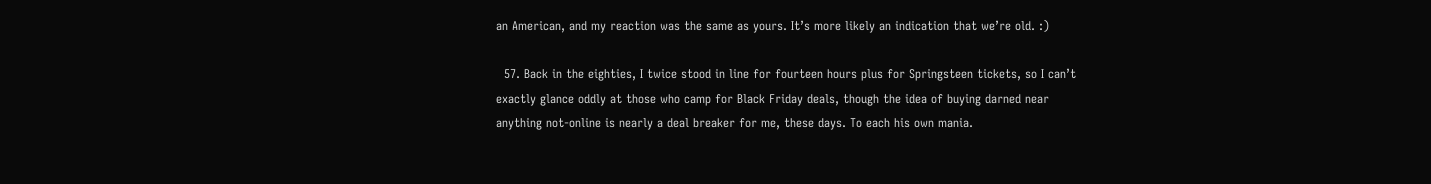an American, and my reaction was the same as yours. It’s more likely an indication that we’re old. :)

  57. Back in the eighties, I twice stood in line for fourteen hours plus for Springsteen tickets, so I can’t exactly glance oddly at those who camp for Black Friday deals, though the idea of buying darned near anything not-online is nearly a deal breaker for me, these days. To each his own mania.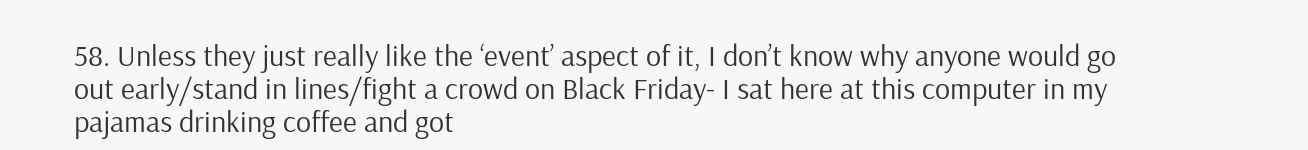58. Unless they just really like the ‘event’ aspect of it, I don’t know why anyone would go out early/stand in lines/fight a crowd on Black Friday- I sat here at this computer in my pajamas drinking coffee and got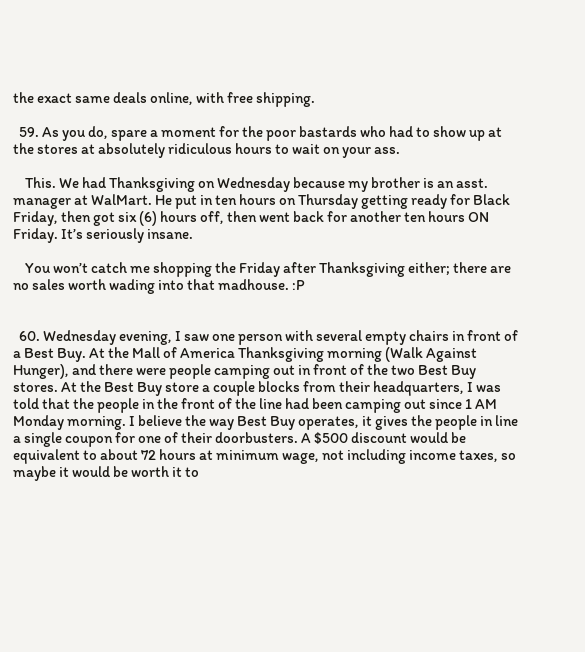the exact same deals online, with free shipping.

  59. As you do, spare a moment for the poor bastards who had to show up at the stores at absolutely ridiculous hours to wait on your ass.

    This. We had Thanksgiving on Wednesday because my brother is an asst. manager at WalMart. He put in ten hours on Thursday getting ready for Black Friday, then got six (6) hours off, then went back for another ten hours ON Friday. It’s seriously insane.

    You won’t catch me shopping the Friday after Thanksgiving either; there are no sales worth wading into that madhouse. :P


  60. Wednesday evening, I saw one person with several empty chairs in front of a Best Buy. At the Mall of America Thanksgiving morning (Walk Against Hunger), and there were people camping out in front of the two Best Buy stores. At the Best Buy store a couple blocks from their headquarters, I was told that the people in the front of the line had been camping out since 1 AM Monday morning. I believe the way Best Buy operates, it gives the people in line a single coupon for one of their doorbusters. A $500 discount would be equivalent to about 72 hours at minimum wage, not including income taxes, so maybe it would be worth it to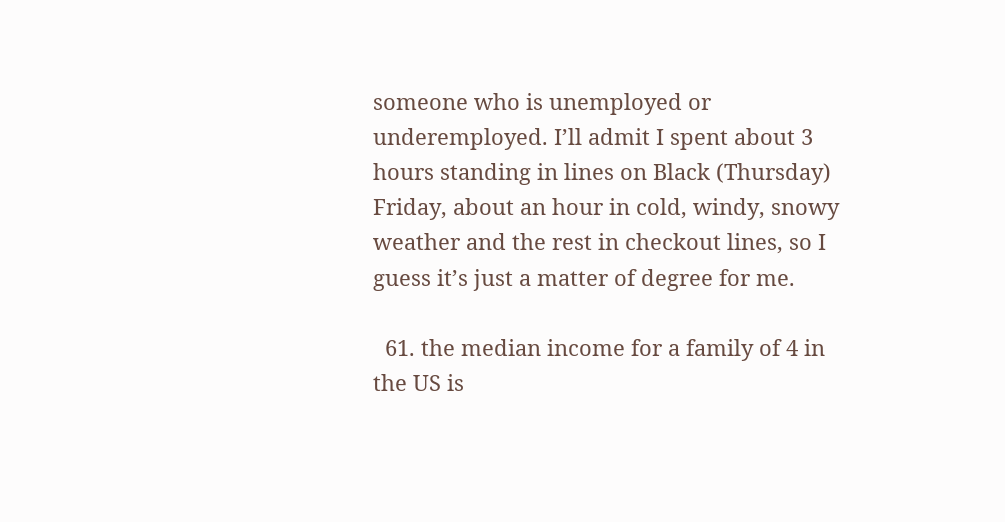someone who is unemployed or underemployed. I’ll admit I spent about 3 hours standing in lines on Black (Thursday) Friday, about an hour in cold, windy, snowy weather and the rest in checkout lines, so I guess it’s just a matter of degree for me.

  61. the median income for a family of 4 in the US is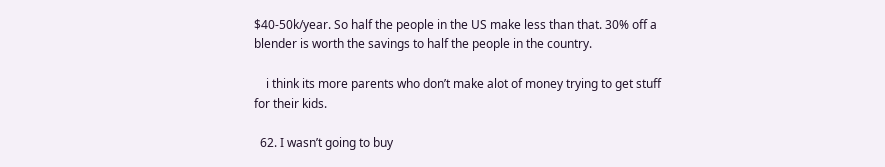$40-50k/year. So half the people in the US make less than that. 30% off a blender is worth the savings to half the people in the country.

    i think its more parents who don’t make alot of money trying to get stuff for their kids.

  62. I wasn’t going to buy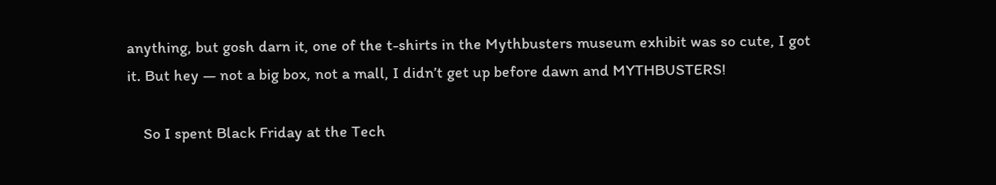anything, but gosh darn it, one of the t-shirts in the Mythbusters museum exhibit was so cute, I got it. But hey — not a big box, not a mall, I didn’t get up before dawn and MYTHBUSTERS!

    So I spent Black Friday at the Tech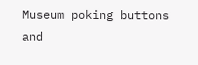Museum poking buttons and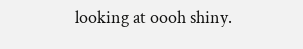looking at oooh shiny.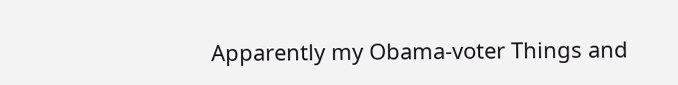Apparently my Obama-voter Things and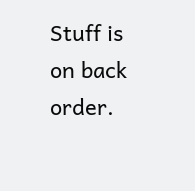Stuff is on back order.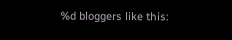%d bloggers like this: